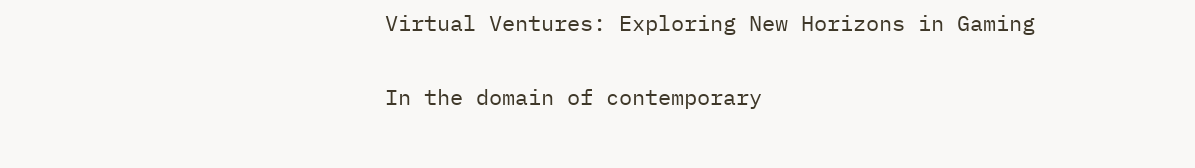Virtual Ventures: Exploring New Horizons in Gaming

In the domain of contemporary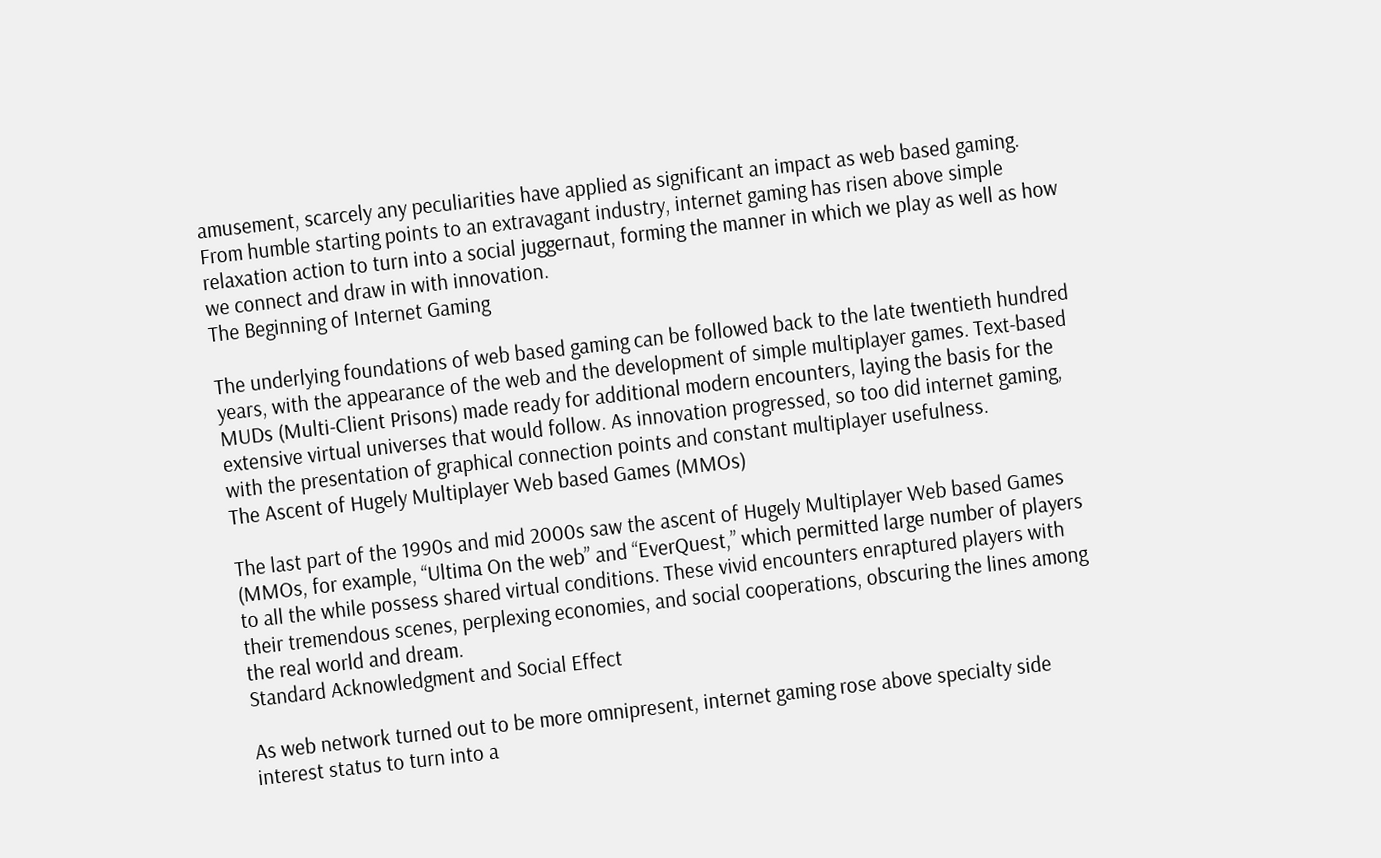amusement, scarcely any peculiarities have applied as significant an impact as web based gaming. From humble starting points to an extravagant industry, internet gaming has risen above simple relaxation action to turn into a social juggernaut, forming the manner in which we play as well as how we connect and draw in with innovation.
The Beginning of Internet Gaming

The underlying foundations of web based gaming can be followed back to the late twentieth hundred years, with the appearance of the web and the development of simple multiplayer games. Text-based MUDs (Multi-Client Prisons) made ready for additional modern encounters, laying the basis for the extensive virtual universes that would follow. As innovation progressed, so too did internet gaming, with the presentation of graphical connection points and constant multiplayer usefulness.
The Ascent of Hugely Multiplayer Web based Games (MMOs)

The last part of the 1990s and mid 2000s saw the ascent of Hugely Multiplayer Web based Games (MMOs, for example, “Ultima On the web” and “EverQuest,” which permitted large number of players to all the while possess shared virtual conditions. These vivid encounters enraptured players with their tremendous scenes, perplexing economies, and social cooperations, obscuring the lines among the real world and dream.
Standard Acknowledgment and Social Effect

As web network turned out to be more omnipresent, internet gaming rose above specialty side interest status to turn into a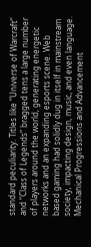standard peculiarity. Titles like “Universe of Warcraft” and “Class of Legends” bragged tens a large number of players around the world, generating energetic networks and an expanding esports scene. Web based gaming had solidly dug in itself in mainstream society, impacting design, music, and even language.
Mechanical Progressions and Advancement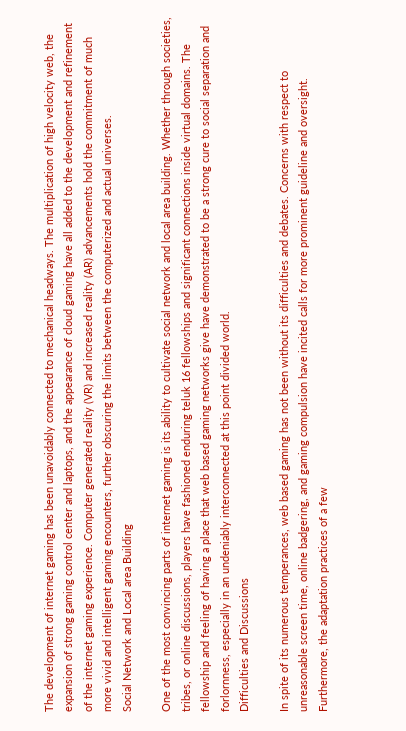The development of internet gaming has been unavoidably connected to mechanical headways. The multiplication of high velocity web, the expansion of strong gaming control center and laptops, and the appearance of cloud gaming have all added to the development and refinement of the internet gaming experience. Computer generated reality (VR) and increased reality (AR) advancements hold the commitment of much more vivid and intelligent gaming encounters, further obscuring the limits between the computerized and actual universes.
Social Network and Local area Building

One of the most convincing parts of internet gaming is its ability to cultivate social network and local area building. Whether through societies, tribes, or online discussions, players have fashioned enduring teluk 16 fellowships and significant connections inside virtual domains. The fellowship and feeling of having a place that web based gaming networks give have demonstrated to be a strong cure to social separation and forlornness, especially in an undeniably interconnected at this point divided world.
Difficulties and Discussions

In spite of its numerous temperances, web based gaming has not been without its difficulties and debates. Concerns with respect to unreasonable screen time, online badgering, and gaming compulsion have incited calls for more prominent guideline and oversight. Furthermore, the adaptation practices of a few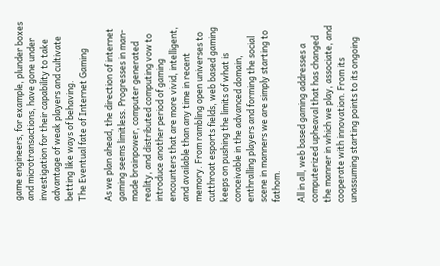game engineers, for example, plunder boxes and microtransactions, have gone under investigation for their capability to take advantage of weak players and cultivate betting like ways of behaving.
The Eventual fate of Internet Gaming

As we plan ahead, the direction of internet gaming seems limitless. Progresses in man-made brainpower, computer generated reality, and distributed computing vow to introduce another period of gaming encounters that are more vivid, intelligent, and available than any time in recent memory. From rambling open universes to cutthroat esports fields, web based gaming keeps on pushing the limits of what is conceivable in the advanced domain, enthralling players and forming the social scene in manners we are simply starting to fathom.

All in all, web based gaming addresses a computerized upheaval that has changed the manner in which we play, associate, and cooperate with innovation. From its unassuming starting points to its ongoing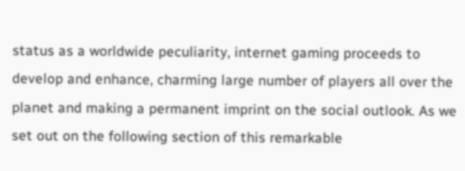status as a worldwide peculiarity, internet gaming proceeds to develop and enhance, charming large number of players all over the planet and making a permanent imprint on the social outlook. As we set out on the following section of this remarkable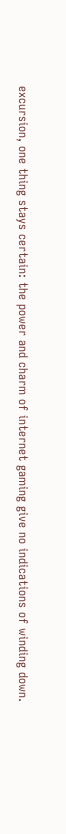excursion, one thing stays certain: the power and charm of internet gaming give no indications of winding down.